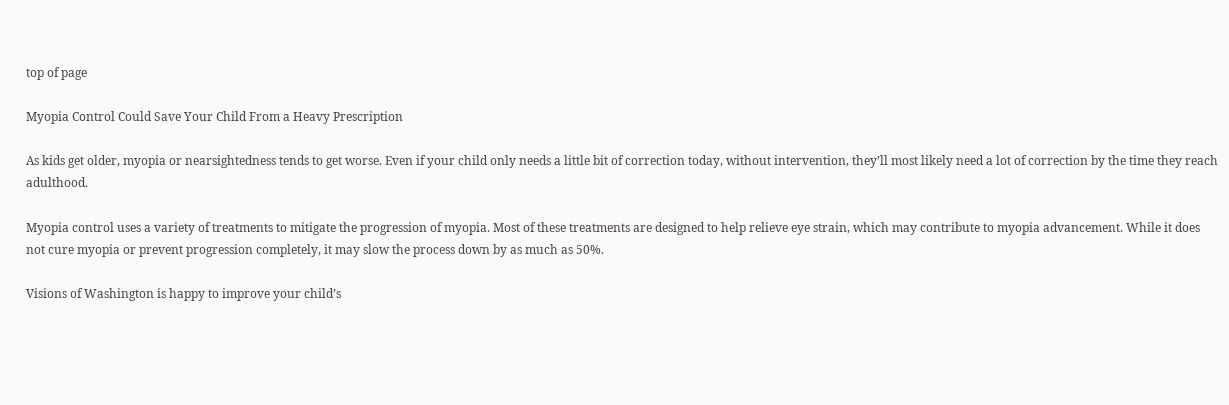top of page

Myopia Control Could Save Your Child From a Heavy Prescription

As kids get older, myopia or nearsightedness tends to get worse. Even if your child only needs a little bit of correction today, without intervention, they’ll most likely need a lot of correction by the time they reach adulthood.

Myopia control uses a variety of treatments to mitigate the progression of myopia. Most of these treatments are designed to help relieve eye strain, which may contribute to myopia advancement. While it does not cure myopia or prevent progression completely, it may slow the process down by as much as 50%.

Visions of Washington is happy to improve your child’s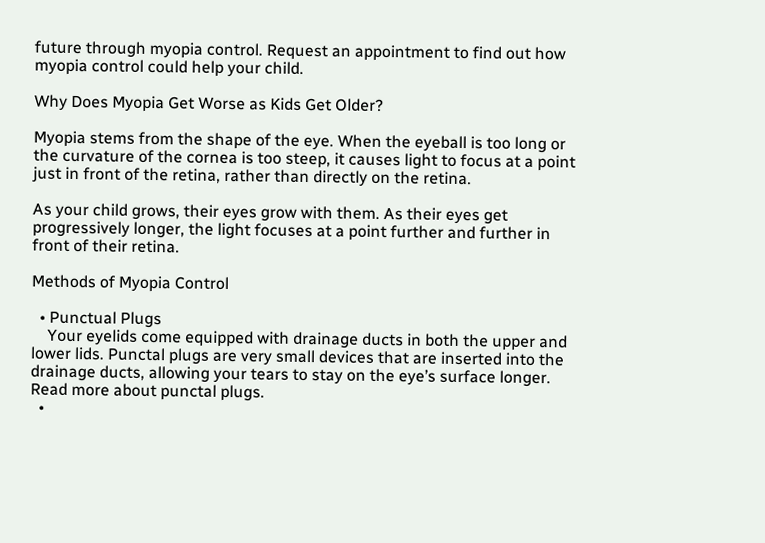future through myopia control. Request an appointment to find out how myopia control could help your child.

Why Does Myopia Get Worse as Kids Get Older?

Myopia stems from the shape of the eye. When the eyeball is too long or the curvature of the cornea is too steep, it causes light to focus at a point just in front of the retina, rather than directly on the retina.

As your child grows, their eyes grow with them. As their eyes get progressively longer, the light focuses at a point further and further in front of their retina.

Methods of Myopia Control

  • Punctual Plugs
    Your eyelids come equipped with drainage ducts in both the upper and lower lids. Punctal plugs are very small devices that are inserted into the drainage ducts, allowing your tears to stay on the eye’s surface longer. Read more about punctal plugs.
  •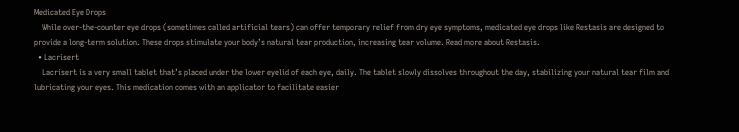Medicated Eye Drops
    While over-the-counter eye drops (sometimes called artificial tears) can offer temporary relief from dry eye symptoms, medicated eye drops like Restasis are designed to provide a long-term solution. These drops stimulate your body’s natural tear production, increasing tear volume. Read more about Restasis.
  • Lacrisert
    Lacrisert is a very small tablet that’s placed under the lower eyelid of each eye, daily. The tablet slowly dissolves throughout the day, stabilizing your natural tear film and lubricating your eyes. This medication comes with an applicator to facilitate easier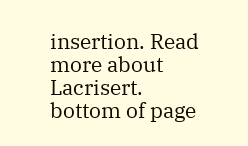insertion. Read more about Lacrisert.
bottom of page